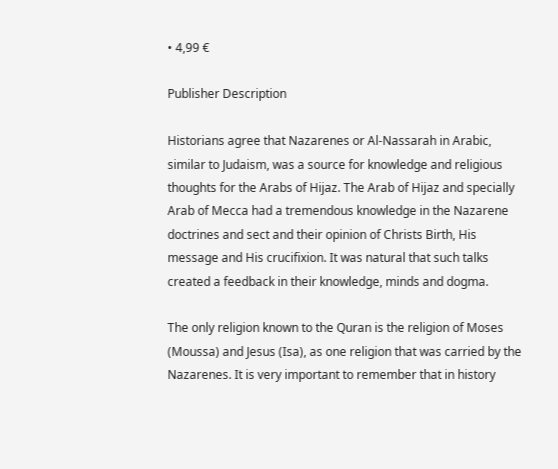• 4,99 €

Publisher Description

Historians agree that Nazarenes or Al-Nassarah in Arabic, similar to Judaism, was a source for knowledge and religious thoughts for the Arabs of Hijaz. The Arab of Hijaz and specially Arab of Mecca had a tremendous knowledge in the Nazarene doctrines and sect and their opinion of Christs Birth, His message and His crucifixion. It was natural that such talks created a feedback in their knowledge, minds and dogma.

The only religion known to the Quran is the religion of Moses (Moussa) and Jesus (Isa), as one religion that was carried by the Nazarenes. It is very important to remember that in history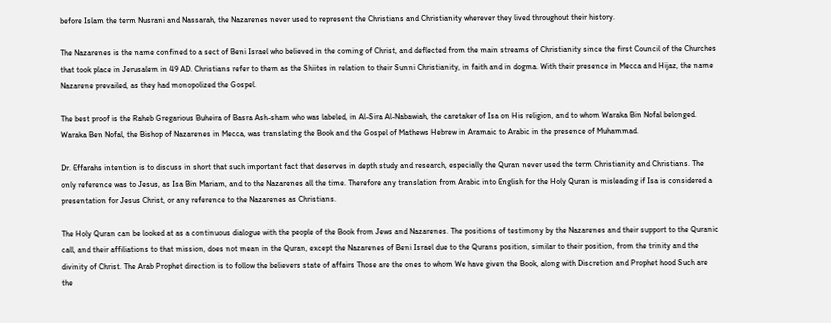before Islam the term Nusrani and Nassarah, the Nazarenes never used to represent the Christians and Christianity wherever they lived throughout their history.

The Nazarenes is the name confined to a sect of Beni Israel who believed in the coming of Christ, and deflected from the main streams of Christianity since the first Council of the Churches that took place in Jerusalem in 49 AD. Christians refer to them as the Shiites in relation to their Sunni Christianity, in faith and in dogma. With their presence in Mecca and Hijaz, the name Nazarene prevailed, as they had monopolized the Gospel.

The best proof is the Raheb Gregarious Buheira of Basra Ash-sham who was labeled, in Al-Sira Al-Nabawiah, the caretaker of Isa on His religion, and to whom Waraka Bin Nofal belonged. Waraka Ben Nofal, the Bishop of Nazarenes in Mecca, was translating the Book and the Gospel of Mathews Hebrew in Aramaic to Arabic in the presence of Muhammad.

Dr. Effarahs intention is to discuss in short that such important fact that deserves in depth study and research, especially the Quran never used the term Christianity and Christians. The only reference was to Jesus, as Isa Bin Mariam, and to the Nazarenes all the time. Therefore any translation from Arabic into English for the Holy Quran is misleading if Isa is considered a presentation for Jesus Christ, or any reference to the Nazarenes as Christians.

The Holy Quran can be looked at as a continuous dialogue with the people of the Book from Jews and Nazarenes. The positions of testimony by the Nazarenes and their support to the Quranic call, and their affiliations to that mission, does not mean in the Quran, except the Nazarenes of Beni Israel due to the Qurans position, similar to their position, from the trinity and the divinity of Christ. The Arab Prophet direction is to follow the believers state of affairs Those are the ones to whom We have given the Book, along with Discretion and Prophet hood Such are the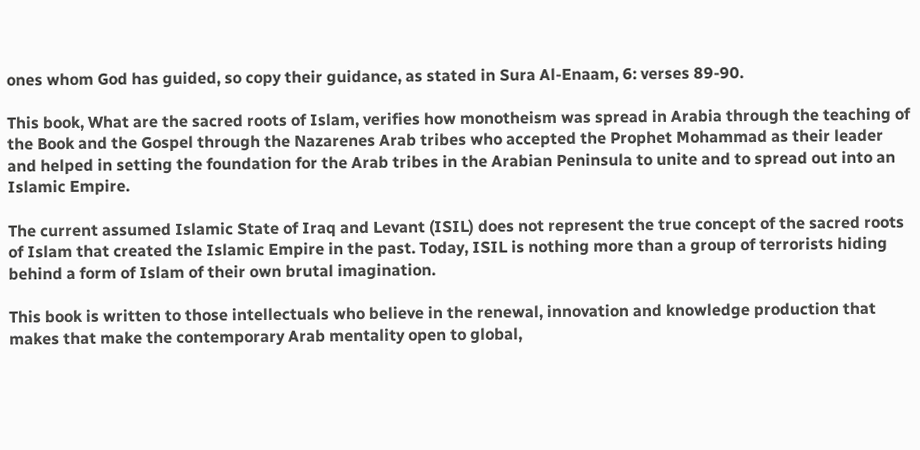ones whom God has guided, so copy their guidance, as stated in Sura Al-Enaam, 6: verses 89-90.

This book, What are the sacred roots of Islam, verifies how monotheism was spread in Arabia through the teaching of the Book and the Gospel through the Nazarenes Arab tribes who accepted the Prophet Mohammad as their leader and helped in setting the foundation for the Arab tribes in the Arabian Peninsula to unite and to spread out into an Islamic Empire.

The current assumed Islamic State of Iraq and Levant (ISIL) does not represent the true concept of the sacred roots of Islam that created the Islamic Empire in the past. Today, ISIL is nothing more than a group of terrorists hiding behind a form of Islam of their own brutal imagination.

This book is written to those intellectuals who believe in the renewal, innovation and knowledge production that makes that make the contemporary Arab mentality open to global,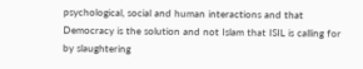psychological, social and human interactions and that Democracy is the solution and not Islam that ISIL is calling for by slaughtering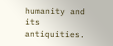humanity and its antiquities.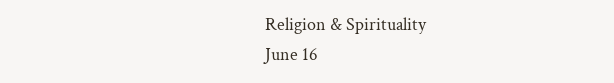Religion & Spirituality
June 16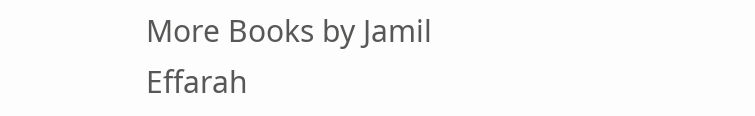More Books by Jamil Effarah